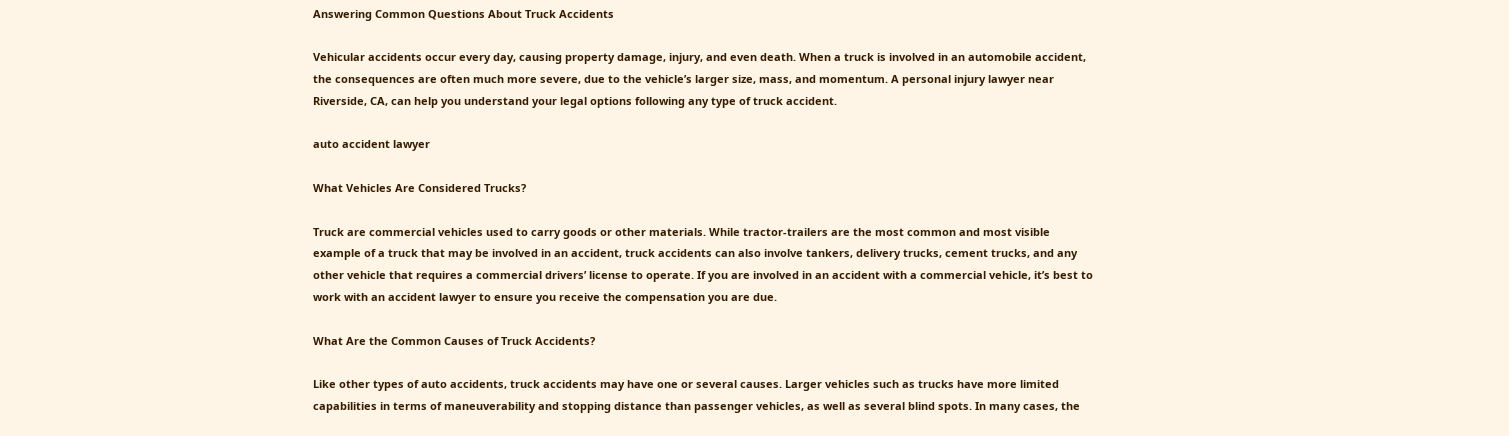Answering Common Questions About Truck Accidents

Vehicular accidents occur every day, causing property damage, injury, and even death. When a truck is involved in an automobile accident, the consequences are often much more severe, due to the vehicle’s larger size, mass, and momentum. A personal injury lawyer near Riverside, CA, can help you understand your legal options following any type of truck accident.

auto accident lawyer

What Vehicles Are Considered Trucks?

Truck are commercial vehicles used to carry goods or other materials. While tractor-trailers are the most common and most visible example of a truck that may be involved in an accident, truck accidents can also involve tankers, delivery trucks, cement trucks, and any other vehicle that requires a commercial drivers’ license to operate. If you are involved in an accident with a commercial vehicle, it’s best to work with an accident lawyer to ensure you receive the compensation you are due.

What Are the Common Causes of Truck Accidents?

Like other types of auto accidents, truck accidents may have one or several causes. Larger vehicles such as trucks have more limited capabilities in terms of maneuverability and stopping distance than passenger vehicles, as well as several blind spots. In many cases, the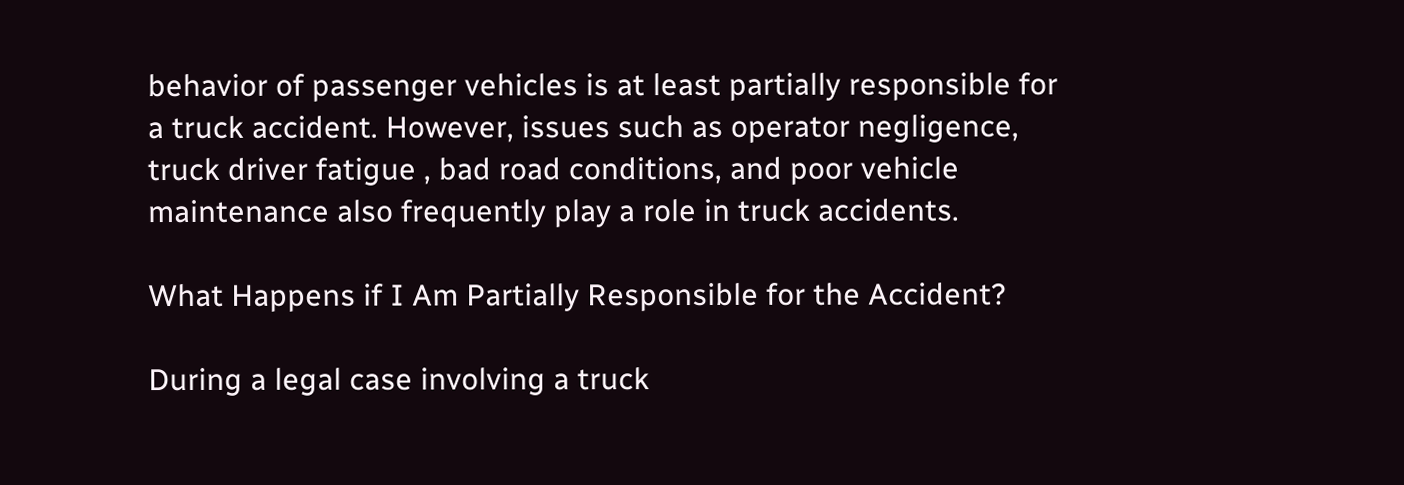behavior of passenger vehicles is at least partially responsible for a truck accident. However, issues such as operator negligence, truck driver fatigue , bad road conditions, and poor vehicle maintenance also frequently play a role in truck accidents.

What Happens if I Am Partially Responsible for the Accident?

During a legal case involving a truck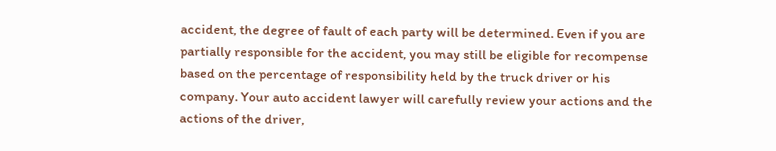accident, the degree of fault of each party will be determined. Even if you are partially responsible for the accident, you may still be eligible for recompense based on the percentage of responsibility held by the truck driver or his company. Your auto accident lawyer will carefully review your actions and the actions of the driver,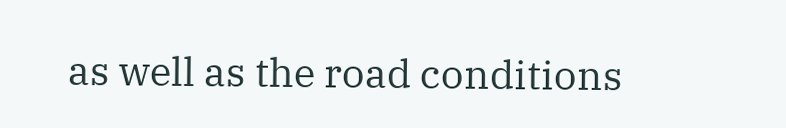as well as the road conditions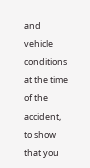and vehicle conditions at the time of the accident, to show that you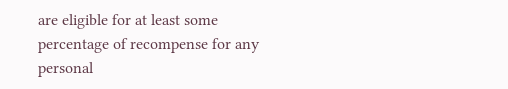are eligible for at least some percentage of recompense for any personal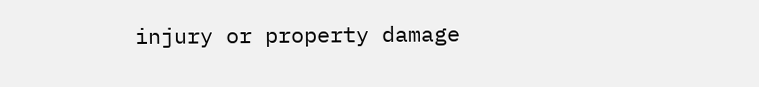injury or property damage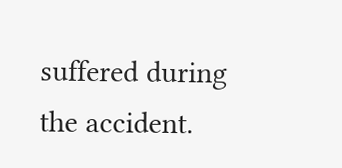suffered during the accident.